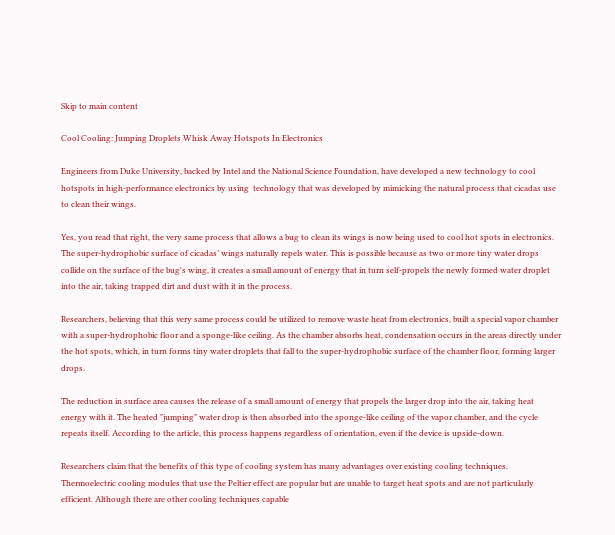Skip to main content

Cool Cooling: Jumping Droplets Whisk Away Hotspots In Electronics

Engineers from Duke University, backed by Intel and the National Science Foundation, have developed a new technology to cool hotspots in high-performance electronics by using  technology that was developed by mimicking the natural process that cicadas use to clean their wings.

Yes, you read that right, the very same process that allows a bug to clean its wings is now being used to cool hot spots in electronics. The super-hydrophobic surface of cicadas’ wings naturally repels water. This is possible because as two or more tiny water drops collide on the surface of the bug's wing, it creates a small amount of energy that in turn self-propels the newly formed water droplet into the air, taking trapped dirt and dust with it in the process.

Researchers, believing that this very same process could be utilized to remove waste heat from electronics, built a special vapor chamber with a super-hydrophobic floor and a sponge-like ceiling. As the chamber absorbs heat, condensation occurs in the areas directly under the hot spots, which, in turn forms tiny water droplets that fall to the super-hydrophobic surface of the chamber floor, forming larger drops.

The reduction in surface area causes the release of a small amount of energy that propels the larger drop into the air, taking heat energy with it. The heated "jumping" water drop is then absorbed into the sponge-like ceiling of the vapor chamber, and the cycle repeats itself. According to the article, this process happens regardless of orientation, even if the device is upside-down.

Researchers claim that the benefits of this type of cooling system has many advantages over existing cooling techniques. Thermoelectric cooling modules that use the Peltier effect are popular but are unable to target heat spots and are not particularly efficient. Although there are other cooling techniques capable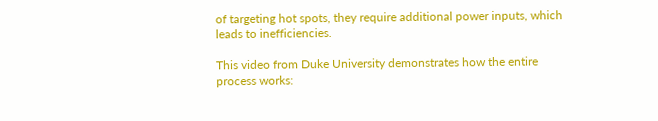of targeting hot spots, they require additional power inputs, which leads to inefficiencies.

This video from Duke University demonstrates how the entire process works: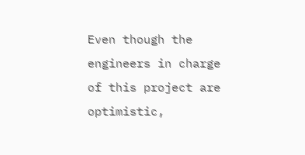Even though the engineers in charge of this project are optimistic,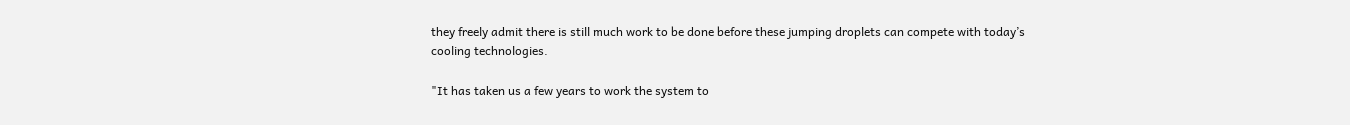they freely admit there is still much work to be done before these jumping droplets can compete with today’s cooling technologies.

"It has taken us a few years to work the system to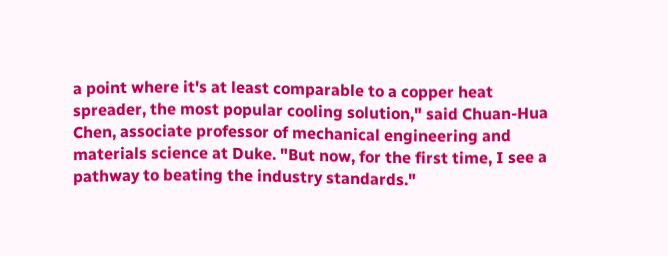a point where it's at least comparable to a copper heat spreader, the most popular cooling solution," said Chuan-Hua Chen, associate professor of mechanical engineering and materials science at Duke. "But now, for the first time, I see a pathway to beating the industry standards."